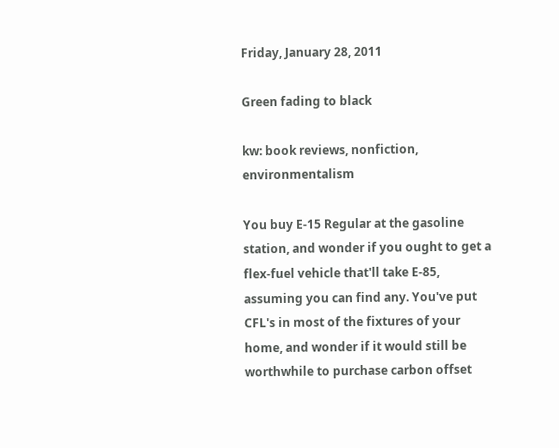Friday, January 28, 2011

Green fading to black

kw: book reviews, nonfiction, environmentalism

You buy E-15 Regular at the gasoline station, and wonder if you ought to get a flex-fuel vehicle that'll take E-85, assuming you can find any. You've put CFL's in most of the fixtures of your home, and wonder if it would still be worthwhile to purchase carbon offset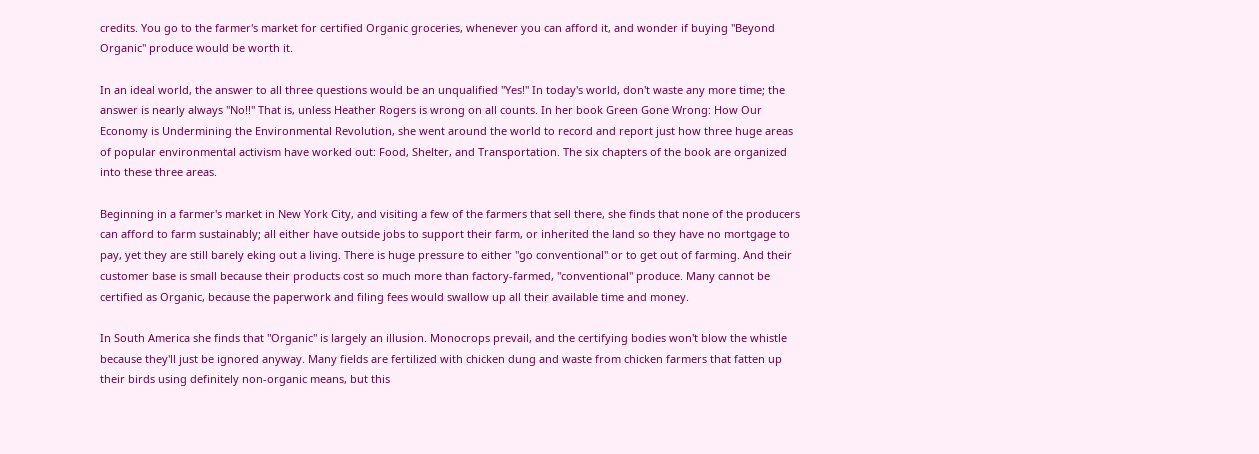credits. You go to the farmer's market for certified Organic groceries, whenever you can afford it, and wonder if buying "Beyond Organic" produce would be worth it.

In an ideal world, the answer to all three questions would be an unqualified "Yes!" In today's world, don't waste any more time; the answer is nearly always "No!!" That is, unless Heather Rogers is wrong on all counts. In her book Green Gone Wrong: How Our Economy is Undermining the Environmental Revolution, she went around the world to record and report just how three huge areas of popular environmental activism have worked out: Food, Shelter, and Transportation. The six chapters of the book are organized into these three areas.

Beginning in a farmer's market in New York City, and visiting a few of the farmers that sell there, she finds that none of the producers can afford to farm sustainably; all either have outside jobs to support their farm, or inherited the land so they have no mortgage to pay, yet they are still barely eking out a living. There is huge pressure to either "go conventional" or to get out of farming. And their customer base is small because their products cost so much more than factory-farmed, "conventional" produce. Many cannot be certified as Organic, because the paperwork and filing fees would swallow up all their available time and money.

In South America she finds that "Organic" is largely an illusion. Monocrops prevail, and the certifying bodies won't blow the whistle because they'll just be ignored anyway. Many fields are fertilized with chicken dung and waste from chicken farmers that fatten up their birds using definitely non-organic means, but this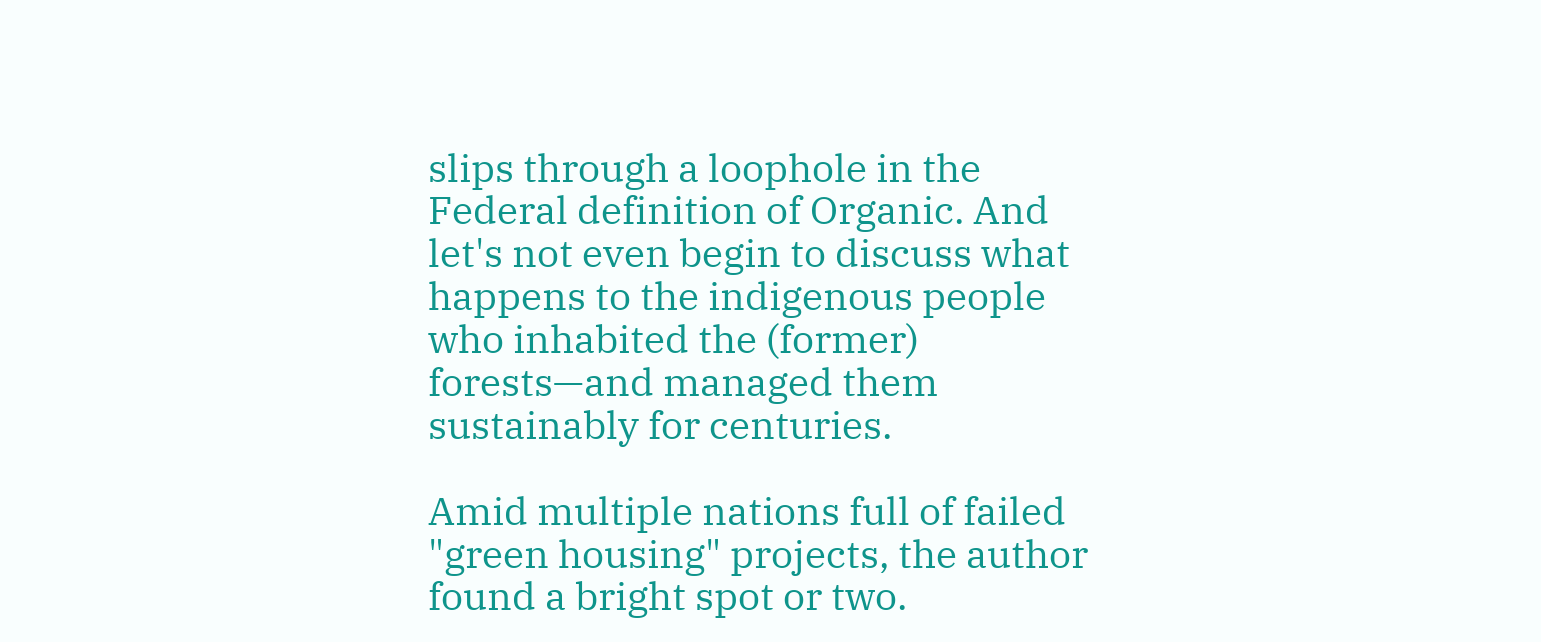slips through a loophole in the Federal definition of Organic. And let's not even begin to discuss what happens to the indigenous people who inhabited the (former) forests—and managed them sustainably for centuries.

Amid multiple nations full of failed "green housing" projects, the author found a bright spot or two.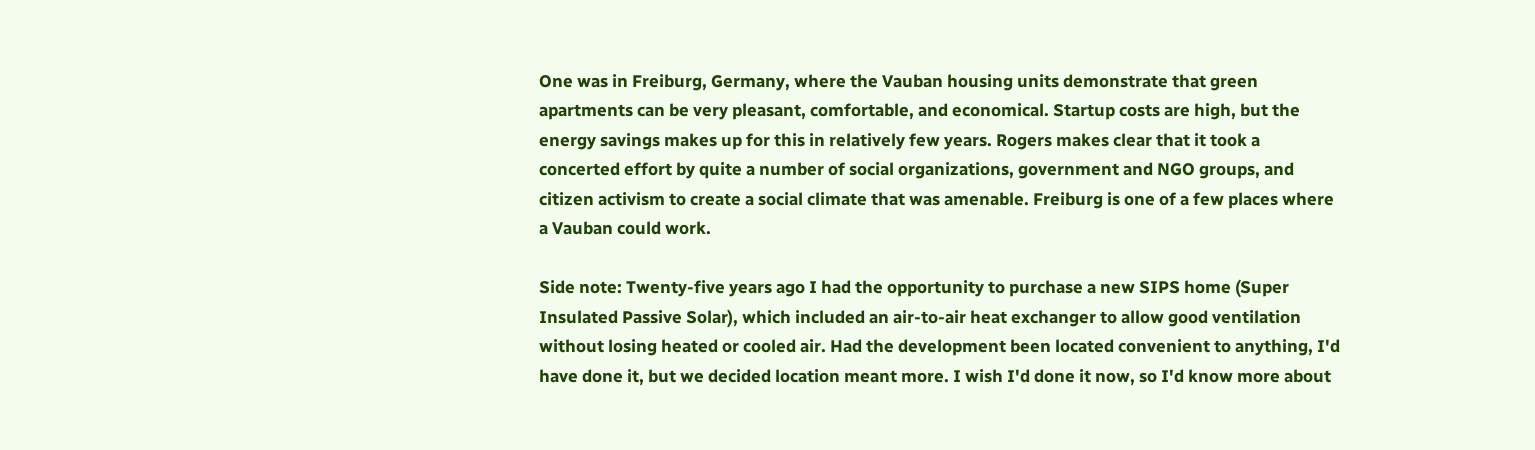One was in Freiburg, Germany, where the Vauban housing units demonstrate that green apartments can be very pleasant, comfortable, and economical. Startup costs are high, but the energy savings makes up for this in relatively few years. Rogers makes clear that it took a concerted effort by quite a number of social organizations, government and NGO groups, and citizen activism to create a social climate that was amenable. Freiburg is one of a few places where a Vauban could work.

Side note: Twenty-five years ago I had the opportunity to purchase a new SIPS home (Super Insulated Passive Solar), which included an air-to-air heat exchanger to allow good ventilation without losing heated or cooled air. Had the development been located convenient to anything, I'd have done it, but we decided location meant more. I wish I'd done it now, so I'd know more about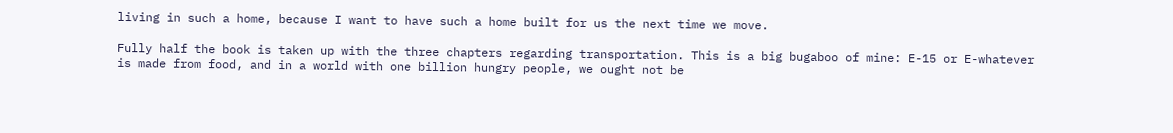living in such a home, because I want to have such a home built for us the next time we move.

Fully half the book is taken up with the three chapters regarding transportation. This is a big bugaboo of mine: E-15 or E-whatever is made from food, and in a world with one billion hungry people, we ought not be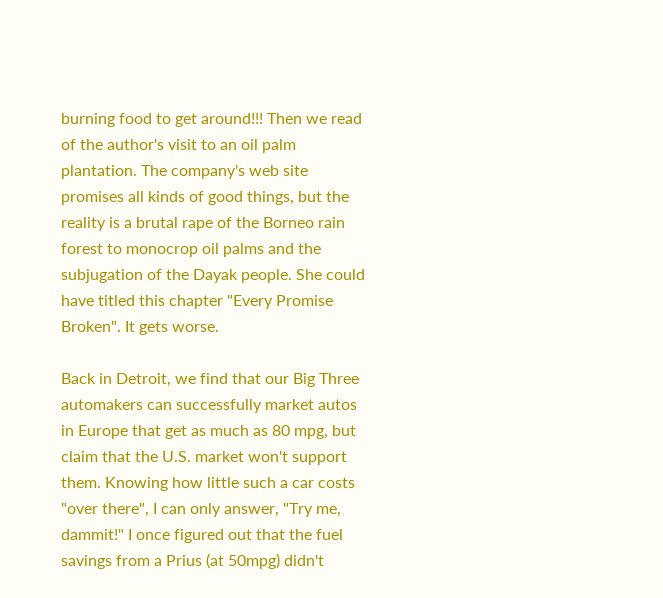burning food to get around!!! Then we read of the author's visit to an oil palm plantation. The company's web site promises all kinds of good things, but the reality is a brutal rape of the Borneo rain forest to monocrop oil palms and the subjugation of the Dayak people. She could have titled this chapter "Every Promise Broken". It gets worse.

Back in Detroit, we find that our Big Three automakers can successfully market autos in Europe that get as much as 80 mpg, but claim that the U.S. market won't support them. Knowing how little such a car costs "over there", I can only answer, "Try me, dammit!" I once figured out that the fuel savings from a Prius (at 50mpg) didn't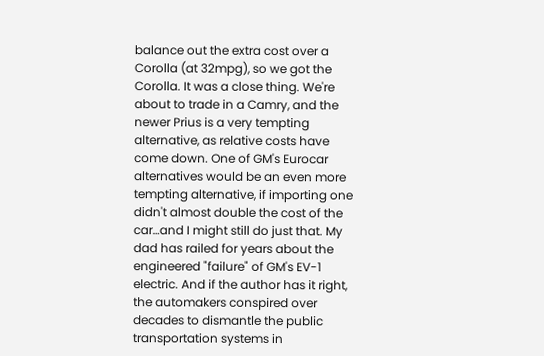balance out the extra cost over a Corolla (at 32mpg), so we got the Corolla. It was a close thing. We're about to trade in a Camry, and the newer Prius is a very tempting alternative, as relative costs have come down. One of GM's Eurocar alternatives would be an even more tempting alternative, if importing one didn't almost double the cost of the car…and I might still do just that. My dad has railed for years about the engineered "failure" of GM's EV-1 electric. And if the author has it right, the automakers conspired over decades to dismantle the public transportation systems in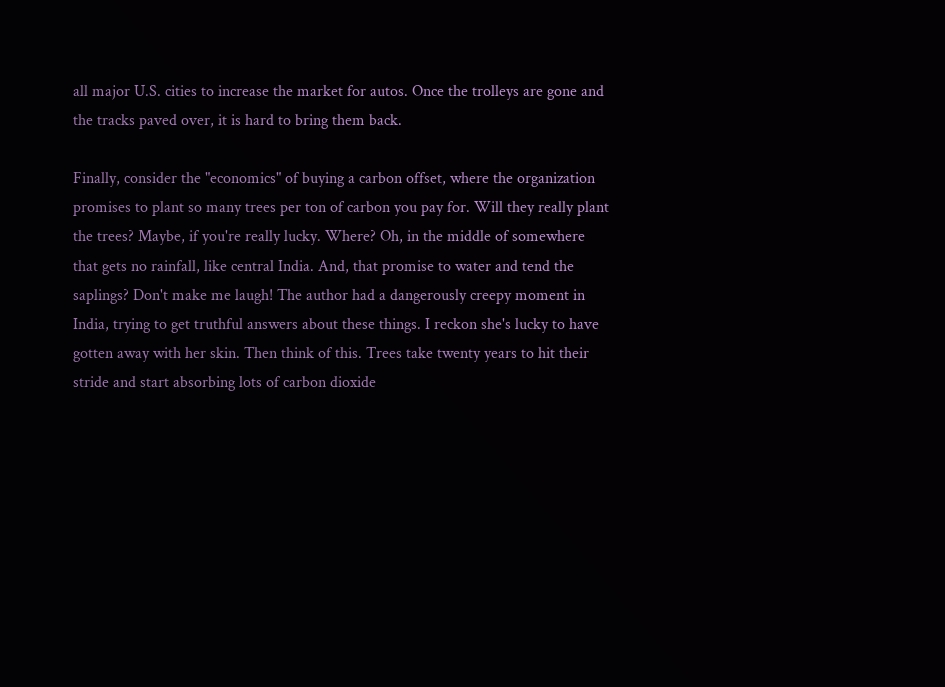all major U.S. cities to increase the market for autos. Once the trolleys are gone and the tracks paved over, it is hard to bring them back.

Finally, consider the "economics" of buying a carbon offset, where the organization promises to plant so many trees per ton of carbon you pay for. Will they really plant the trees? Maybe, if you're really lucky. Where? Oh, in the middle of somewhere that gets no rainfall, like central India. And, that promise to water and tend the saplings? Don't make me laugh! The author had a dangerously creepy moment in India, trying to get truthful answers about these things. I reckon she's lucky to have gotten away with her skin. Then think of this. Trees take twenty years to hit their stride and start absorbing lots of carbon dioxide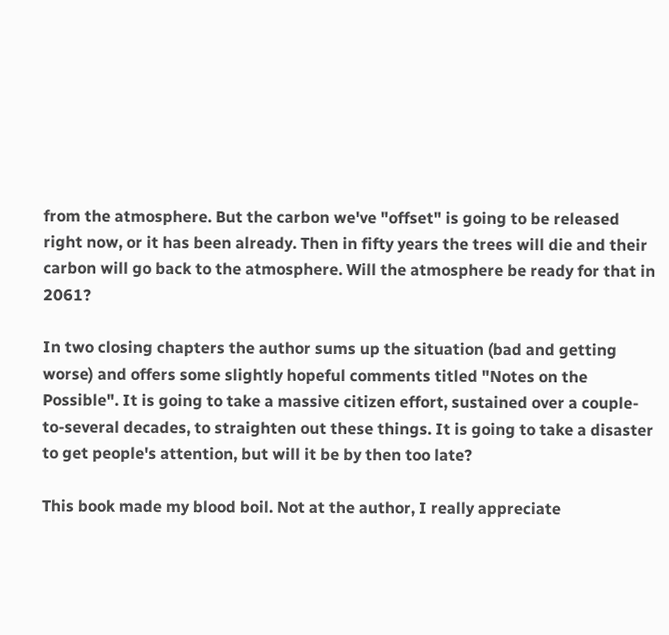from the atmosphere. But the carbon we've "offset" is going to be released right now, or it has been already. Then in fifty years the trees will die and their carbon will go back to the atmosphere. Will the atmosphere be ready for that in 2061?

In two closing chapters the author sums up the situation (bad and getting worse) and offers some slightly hopeful comments titled "Notes on the Possible". It is going to take a massive citizen effort, sustained over a couple-to-several decades, to straighten out these things. It is going to take a disaster to get people's attention, but will it be by then too late?

This book made my blood boil. Not at the author, I really appreciate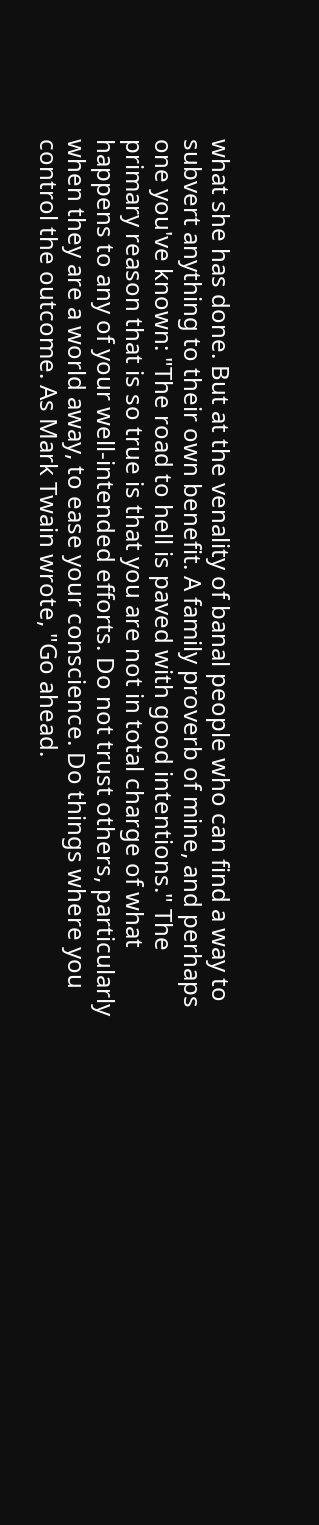what she has done. But at the venality of banal people who can find a way to subvert anything to their own benefit. A family proverb of mine, and perhaps one you've known: "The road to hell is paved with good intentions." The primary reason that is so true is that you are not in total charge of what happens to any of your well-intended efforts. Do not trust others, particularly when they are a world away, to ease your conscience. Do things where you control the outcome. As Mark Twain wrote, "Go ahead.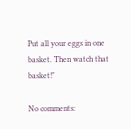Put all your eggs in one basket. Then watch that basket!"

No comments: